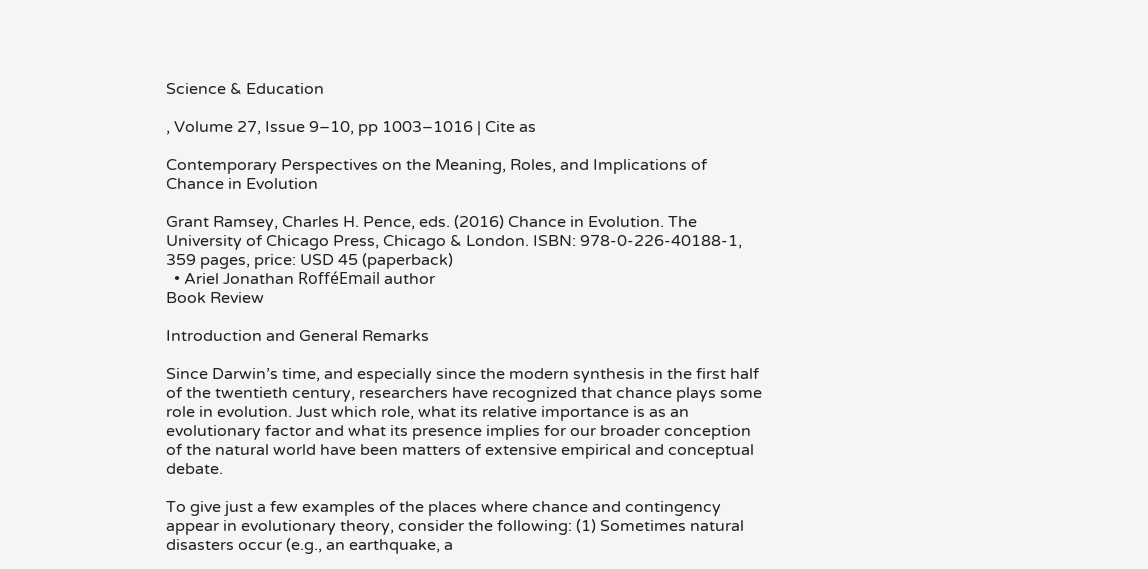Science & Education

, Volume 27, Issue 9–10, pp 1003–1016 | Cite as

Contemporary Perspectives on the Meaning, Roles, and Implications of Chance in Evolution

Grant Ramsey, Charles H. Pence, eds. (2016) Chance in Evolution. The University of Chicago Press, Chicago & London. ISBN: 978-0-226-40188-1, 359 pages, price: USD 45 (paperback)
  • Ariel Jonathan RofféEmail author
Book Review

Introduction and General Remarks

Since Darwin’s time, and especially since the modern synthesis in the first half of the twentieth century, researchers have recognized that chance plays some role in evolution. Just which role, what its relative importance is as an evolutionary factor and what its presence implies for our broader conception of the natural world have been matters of extensive empirical and conceptual debate.

To give just a few examples of the places where chance and contingency appear in evolutionary theory, consider the following: (1) Sometimes natural disasters occur (e.g., an earthquake, a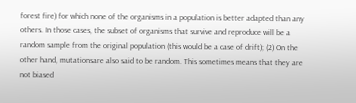forest fire) for which none of the organisms in a population is better adapted than any others. In those cases, the subset of organisms that survive and reproduce will be a random sample from the original population (this would be a case of drift); (2) On the other hand, mutationsare also said to be random. This sometimes means that they are not biased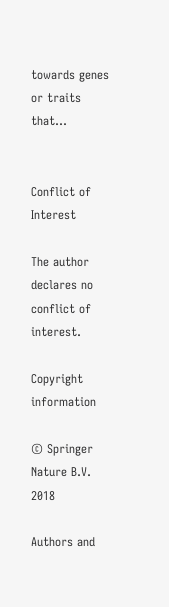towards genes or traits that...


Conflict of Interest

The author declares no conflict of interest.

Copyright information

© Springer Nature B.V. 2018

Authors and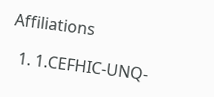Affiliations

  1. 1.CEFHIC-UNQ-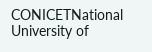CONICETNational University of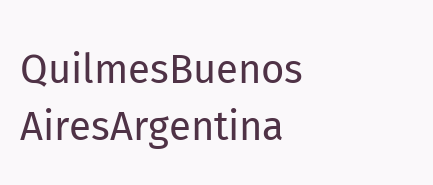QuilmesBuenos AiresArgentina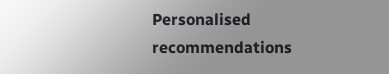Personalised recommendations